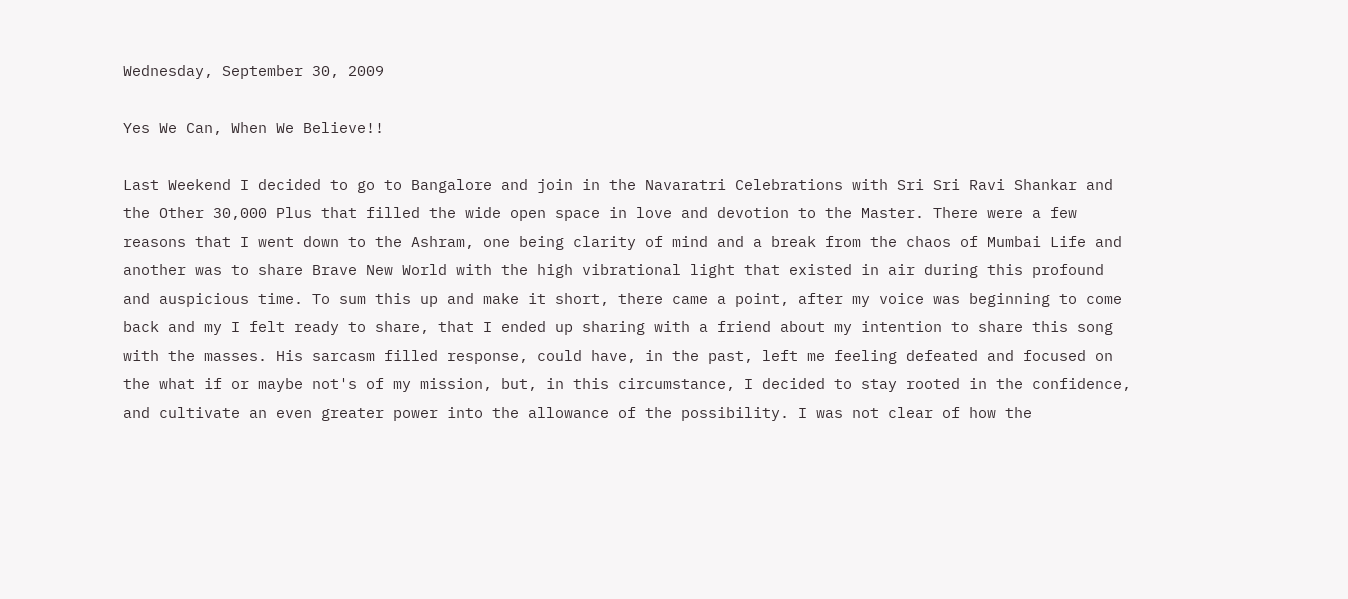Wednesday, September 30, 2009

Yes We Can, When We Believe!!

Last Weekend I decided to go to Bangalore and join in the Navaratri Celebrations with Sri Sri Ravi Shankar and the Other 30,000 Plus that filled the wide open space in love and devotion to the Master. There were a few reasons that I went down to the Ashram, one being clarity of mind and a break from the chaos of Mumbai Life and another was to share Brave New World with the high vibrational light that existed in air during this profound and auspicious time. To sum this up and make it short, there came a point, after my voice was beginning to come back and my I felt ready to share, that I ended up sharing with a friend about my intention to share this song with the masses. His sarcasm filled response, could have, in the past, left me feeling defeated and focused on the what if or maybe not's of my mission, but, in this circumstance, I decided to stay rooted in the confidence, and cultivate an even greater power into the allowance of the possibility. I was not clear of how the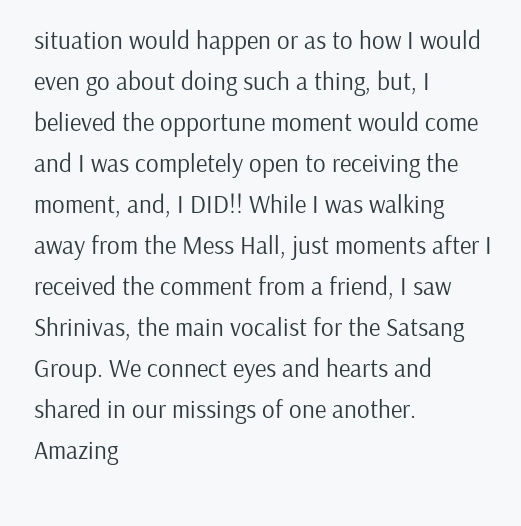situation would happen or as to how I would even go about doing such a thing, but, I believed the opportune moment would come and I was completely open to receiving the moment, and, I DID!! While I was walking away from the Mess Hall, just moments after I received the comment from a friend, I saw Shrinivas, the main vocalist for the Satsang Group. We connect eyes and hearts and shared in our missings of one another. Amazing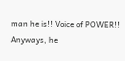man he is!! Voice of POWER!! Anyways, he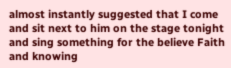almost instantly suggested that I come and sit next to him on the stage tonight and sing something for the believe Faith and knowing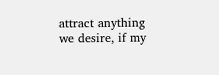attract anything we desire, if my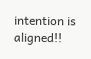intention is aligned!!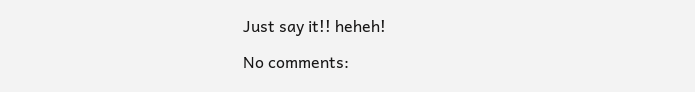Just say it!! heheh!

No comments: